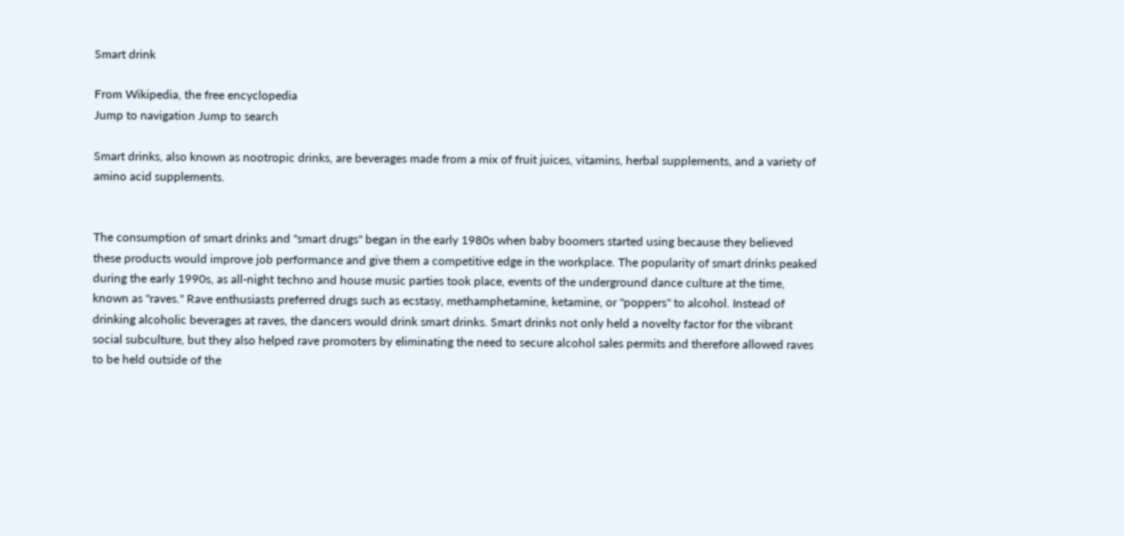Smart drink

From Wikipedia, the free encyclopedia
Jump to navigation Jump to search

Smart drinks, also known as nootropic drinks, are beverages made from a mix of fruit juices, vitamins, herbal supplements, and a variety of amino acid supplements.


The consumption of smart drinks and "smart drugs" began in the early 1980s when baby boomers started using because they believed these products would improve job performance and give them a competitive edge in the workplace. The popularity of smart drinks peaked during the early 1990s, as all-night techno and house music parties took place, events of the underground dance culture at the time, known as "raves." Rave enthusiasts preferred drugs such as ecstasy, methamphetamine, ketamine, or "poppers" to alcohol. Instead of drinking alcoholic beverages at raves, the dancers would drink smart drinks. Smart drinks not only held a novelty factor for the vibrant social subculture, but they also helped rave promoters by eliminating the need to secure alcohol sales permits and therefore allowed raves to be held outside of the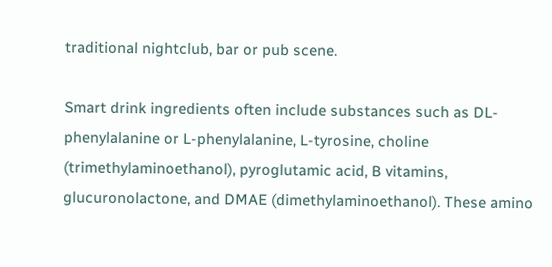traditional nightclub, bar or pub scene.

Smart drink ingredients often include substances such as DL-phenylalanine or L-phenylalanine, L-tyrosine, choline (trimethylaminoethanol), pyroglutamic acid, B vitamins, glucuronolactone, and DMAE (dimethylaminoethanol). These amino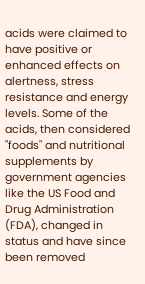acids were claimed to have positive or enhanced effects on alertness, stress resistance and energy levels. Some of the acids, then considered "foods" and nutritional supplements by government agencies like the US Food and Drug Administration (FDA), changed in status and have since been removed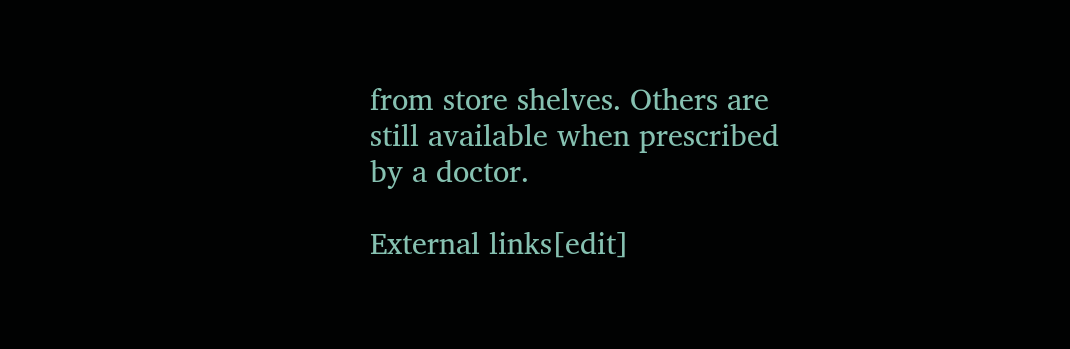from store shelves. Others are still available when prescribed by a doctor.

External links[edit]